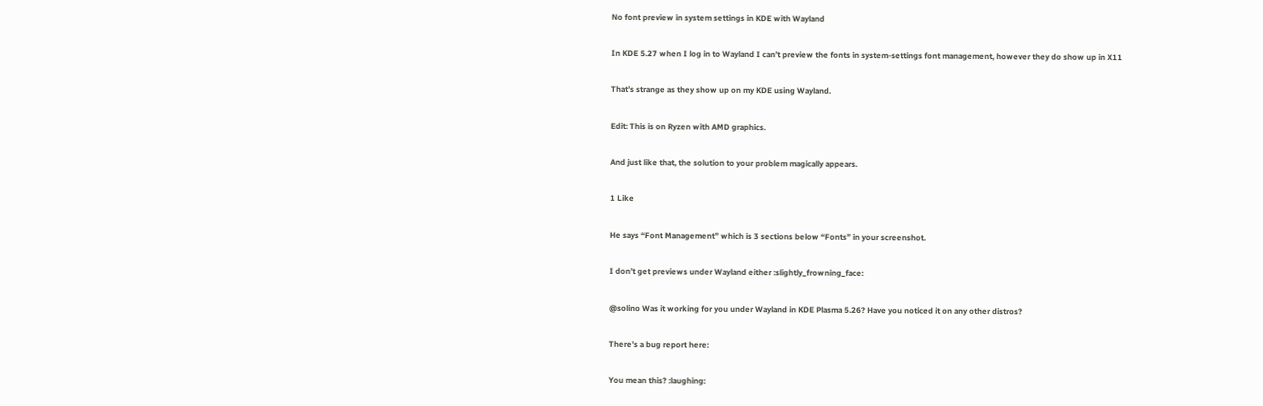No font preview in system settings in KDE with Wayland

In KDE 5.27 when I log in to Wayland I can’t preview the fonts in system-settings font management, however they do show up in X11

That’s strange as they show up on my KDE using Wayland.

Edit: This is on Ryzen with AMD graphics.

And just like that, the solution to your problem magically appears.

1 Like

He says “Font Management” which is 3 sections below “Fonts” in your screenshot.

I don’t get previews under Wayland either :slightly_frowning_face:

@solino Was it working for you under Wayland in KDE Plasma 5.26? Have you noticed it on any other distros?

There’s a bug report here:

You mean this? :laughing: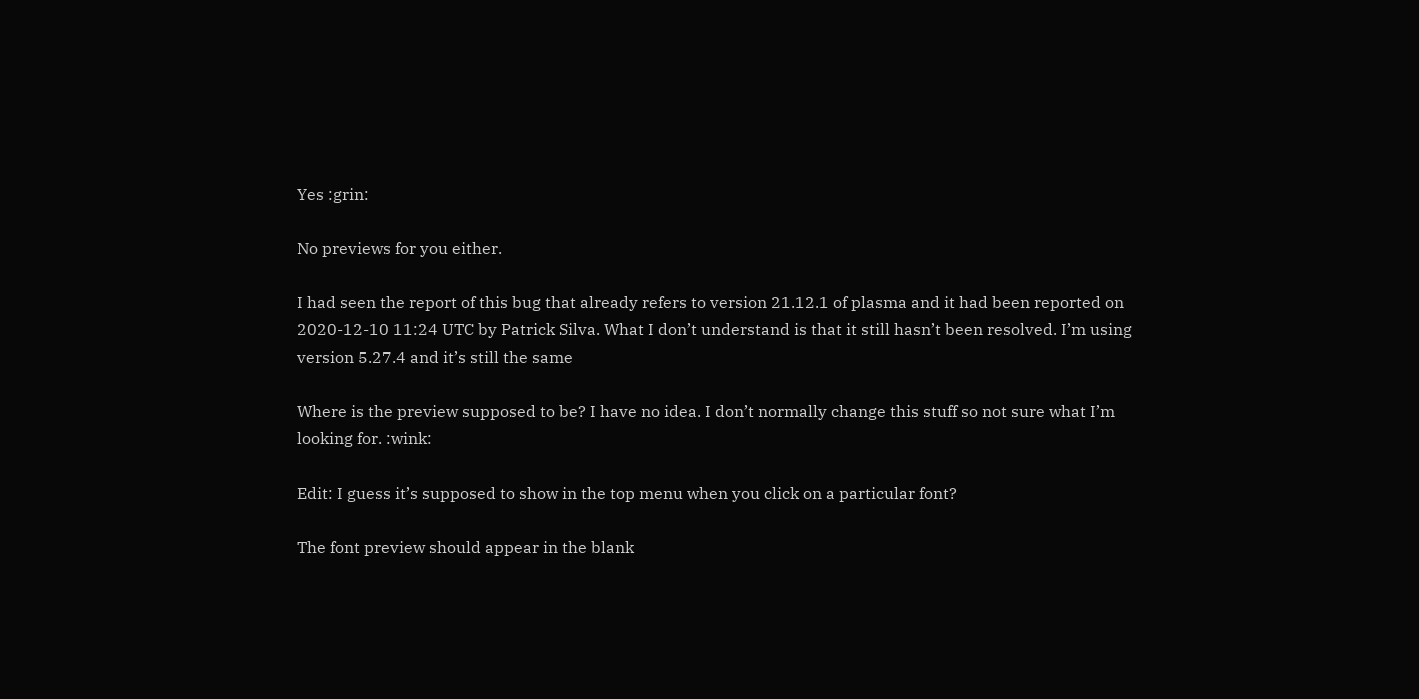Yes :grin:

No previews for you either.

I had seen the report of this bug that already refers to version 21.12.1 of plasma and it had been reported on 2020-12-10 11:24 UTC by Patrick Silva. What I don’t understand is that it still hasn’t been resolved. I’m using version 5.27.4 and it’s still the same

Where is the preview supposed to be? I have no idea. I don’t normally change this stuff so not sure what I’m looking for. :wink:

Edit: I guess it’s supposed to show in the top menu when you click on a particular font?

The font preview should appear in the blank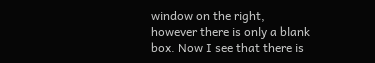window on the right, however there is only a blank box. Now I see that there is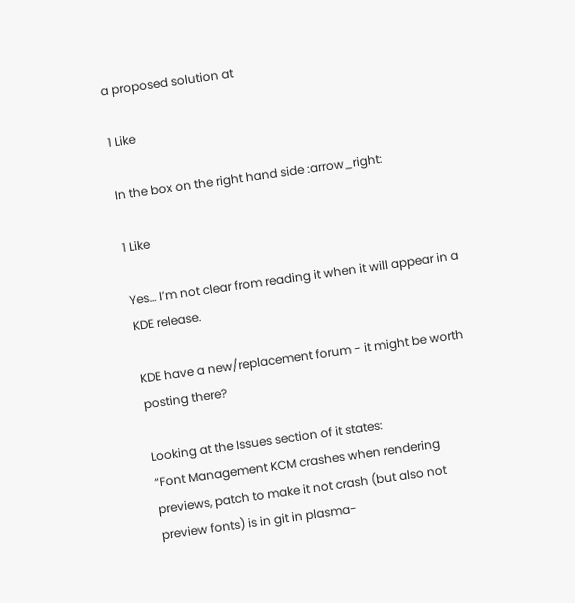a proposed solution at

1 Like

In the box on the right hand side :arrow_right:

1 Like

Yes… I’m not clear from reading it when it will appear in a KDE release.

KDE have a new/replacement forum - it might be worth posting there?

Looking at the Issues section of it states:
“Font Management KCM crashes when rendering previews, patch to make it not crash (but also not preview fonts) is in git in plasma-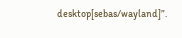desktop[sebas/wayland]”.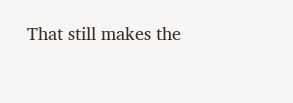That still makes the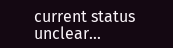current status unclear…